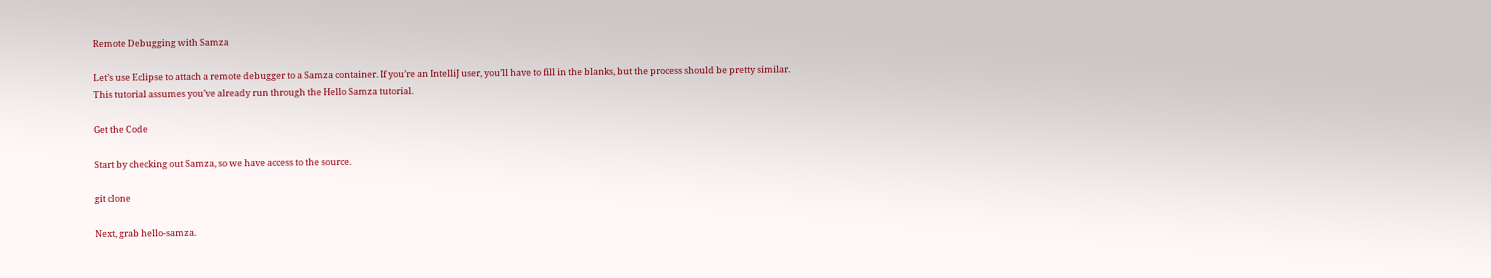Remote Debugging with Samza

Let’s use Eclipse to attach a remote debugger to a Samza container. If you’re an IntelliJ user, you’ll have to fill in the blanks, but the process should be pretty similar. This tutorial assumes you’ve already run through the Hello Samza tutorial.

Get the Code

Start by checking out Samza, so we have access to the source.

git clone

Next, grab hello-samza.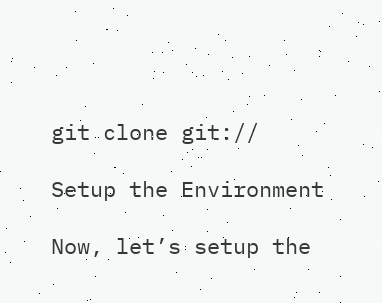git clone git://

Setup the Environment

Now, let’s setup the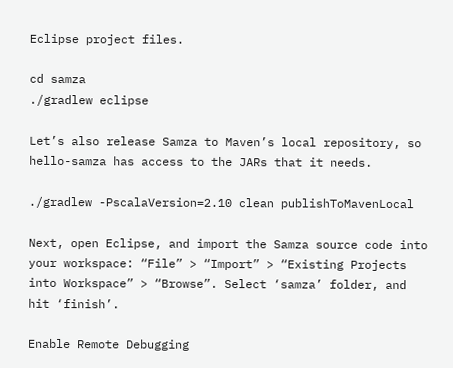Eclipse project files.

cd samza
./gradlew eclipse

Let’s also release Samza to Maven’s local repository, so hello-samza has access to the JARs that it needs.

./gradlew -PscalaVersion=2.10 clean publishToMavenLocal

Next, open Eclipse, and import the Samza source code into your workspace: “File” > “Import” > “Existing Projects into Workspace” > “Browse”. Select ‘samza’ folder, and hit ‘finish’.

Enable Remote Debugging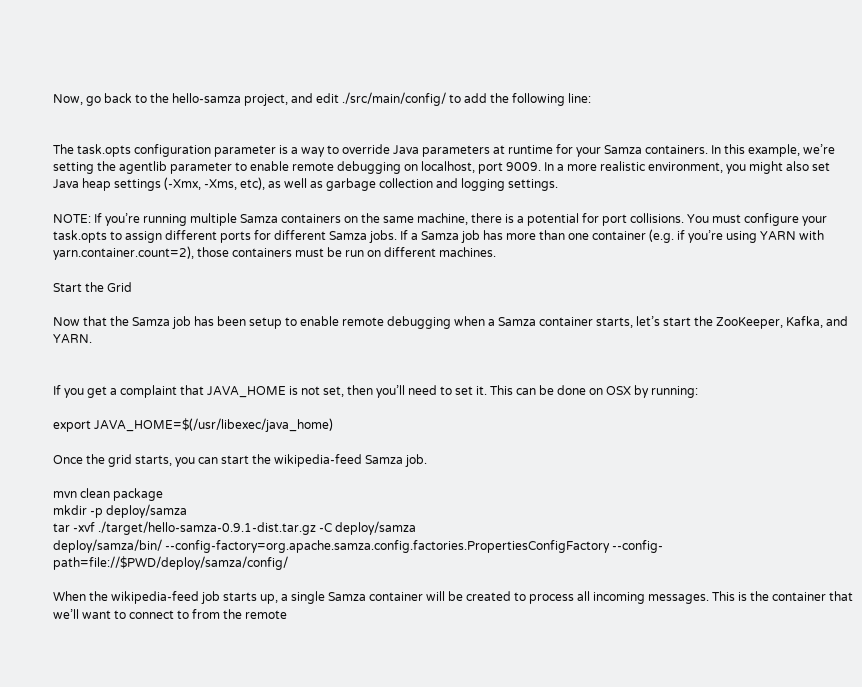Now, go back to the hello-samza project, and edit ./src/main/config/ to add the following line:


The task.opts configuration parameter is a way to override Java parameters at runtime for your Samza containers. In this example, we’re setting the agentlib parameter to enable remote debugging on localhost, port 9009. In a more realistic environment, you might also set Java heap settings (-Xmx, -Xms, etc), as well as garbage collection and logging settings.

NOTE: If you’re running multiple Samza containers on the same machine, there is a potential for port collisions. You must configure your task.opts to assign different ports for different Samza jobs. If a Samza job has more than one container (e.g. if you’re using YARN with yarn.container.count=2), those containers must be run on different machines.

Start the Grid

Now that the Samza job has been setup to enable remote debugging when a Samza container starts, let’s start the ZooKeeper, Kafka, and YARN.


If you get a complaint that JAVA_HOME is not set, then you’ll need to set it. This can be done on OSX by running:

export JAVA_HOME=$(/usr/libexec/java_home)

Once the grid starts, you can start the wikipedia-feed Samza job.

mvn clean package
mkdir -p deploy/samza
tar -xvf ./target/hello-samza-0.9.1-dist.tar.gz -C deploy/samza
deploy/samza/bin/ --config-factory=org.apache.samza.config.factories.PropertiesConfigFactory --config-path=file://$PWD/deploy/samza/config/

When the wikipedia-feed job starts up, a single Samza container will be created to process all incoming messages. This is the container that we’ll want to connect to from the remote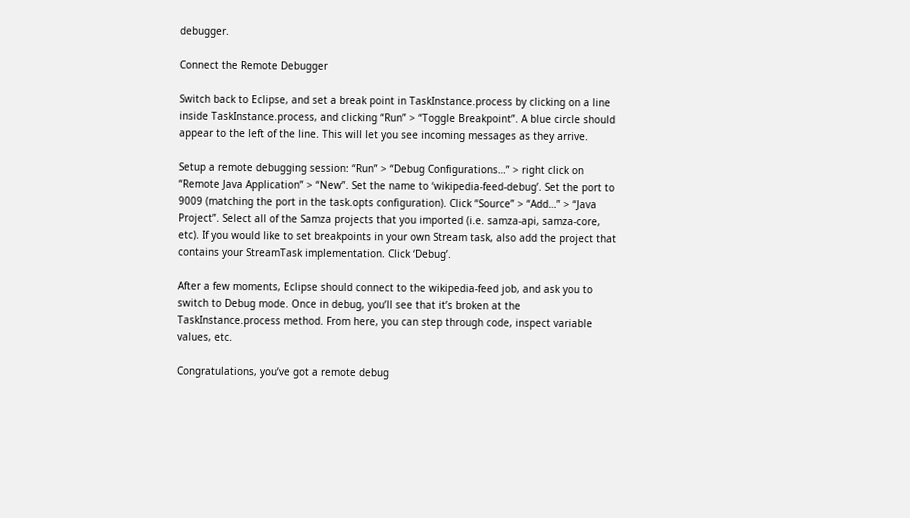debugger.

Connect the Remote Debugger

Switch back to Eclipse, and set a break point in TaskInstance.process by clicking on a line inside TaskInstance.process, and clicking “Run” > “Toggle Breakpoint”. A blue circle should appear to the left of the line. This will let you see incoming messages as they arrive.

Setup a remote debugging session: “Run” > “Debug Configurations…” > right click on “Remote Java Application” > “New”. Set the name to ‘wikipedia-feed-debug’. Set the port to 9009 (matching the port in the task.opts configuration). Click “Source” > “Add…” > “Java Project”. Select all of the Samza projects that you imported (i.e. samza-api, samza-core, etc). If you would like to set breakpoints in your own Stream task, also add the project that contains your StreamTask implementation. Click ‘Debug’.

After a few moments, Eclipse should connect to the wikipedia-feed job, and ask you to switch to Debug mode. Once in debug, you’ll see that it’s broken at the TaskInstance.process method. From here, you can step through code, inspect variable values, etc.

Congratulations, you’ve got a remote debug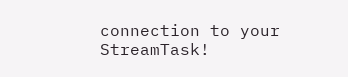connection to your StreamTask!